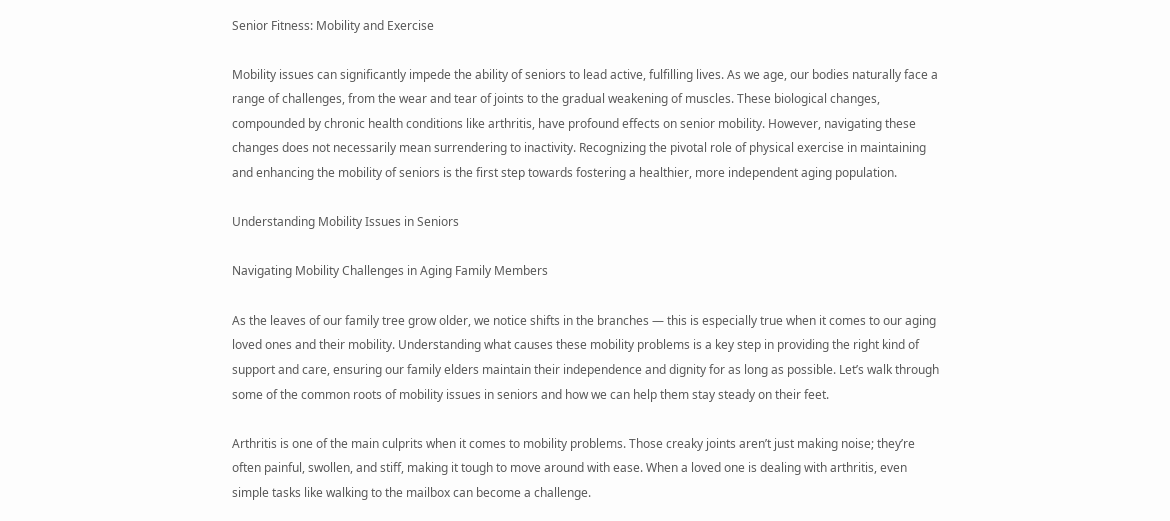Senior Fitness: Mobility and Exercise

Mobility issues can significantly impede the ability of seniors to lead active, fulfilling lives. As we age, our bodies naturally face a range of challenges, from the wear and tear of joints to the gradual weakening of muscles. These biological changes, compounded by chronic health conditions like arthritis, have profound effects on senior mobility. However, navigating these changes does not necessarily mean surrendering to inactivity. Recognizing the pivotal role of physical exercise in maintaining and enhancing the mobility of seniors is the first step towards fostering a healthier, more independent aging population.

Understanding Mobility Issues in Seniors

Navigating Mobility Challenges in Aging Family Members

As the leaves of our family tree grow older, we notice shifts in the branches — this is especially true when it comes to our aging loved ones and their mobility. Understanding what causes these mobility problems is a key step in providing the right kind of support and care, ensuring our family elders maintain their independence and dignity for as long as possible. Let’s walk through some of the common roots of mobility issues in seniors and how we can help them stay steady on their feet.

Arthritis is one of the main culprits when it comes to mobility problems. Those creaky joints aren’t just making noise; they’re often painful, swollen, and stiff, making it tough to move around with ease. When a loved one is dealing with arthritis, even simple tasks like walking to the mailbox can become a challenge.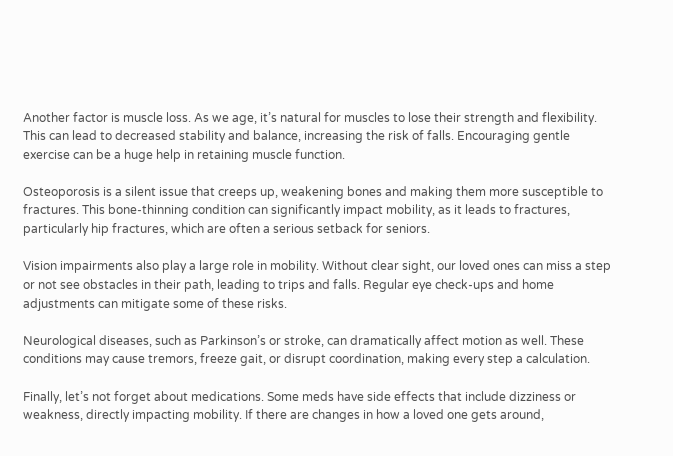Another factor is muscle loss. As we age, it’s natural for muscles to lose their strength and flexibility. This can lead to decreased stability and balance, increasing the risk of falls. Encouraging gentle exercise can be a huge help in retaining muscle function.

Osteoporosis is a silent issue that creeps up, weakening bones and making them more susceptible to fractures. This bone-thinning condition can significantly impact mobility, as it leads to fractures, particularly hip fractures, which are often a serious setback for seniors.

Vision impairments also play a large role in mobility. Without clear sight, our loved ones can miss a step or not see obstacles in their path, leading to trips and falls. Regular eye check-ups and home adjustments can mitigate some of these risks.

Neurological diseases, such as Parkinson’s or stroke, can dramatically affect motion as well. These conditions may cause tremors, freeze gait, or disrupt coordination, making every step a calculation.

Finally, let’s not forget about medications. Some meds have side effects that include dizziness or weakness, directly impacting mobility. If there are changes in how a loved one gets around,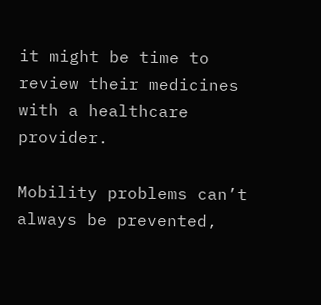it might be time to review their medicines with a healthcare provider.

Mobility problems can’t always be prevented,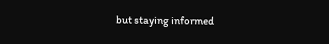but staying informed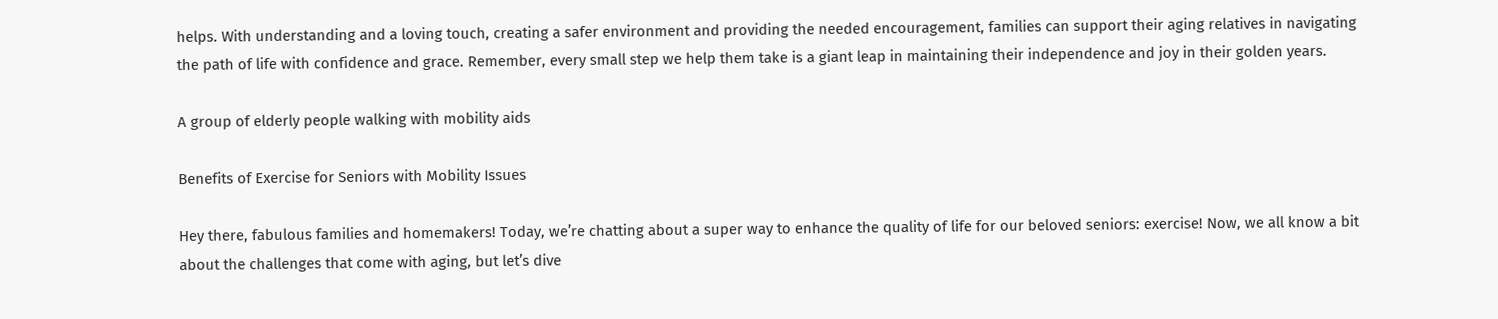helps. With understanding and a loving touch, creating a safer environment and providing the needed encouragement, families can support their aging relatives in navigating the path of life with confidence and grace. Remember, every small step we help them take is a giant leap in maintaining their independence and joy in their golden years.

A group of elderly people walking with mobility aids

Benefits of Exercise for Seniors with Mobility Issues

Hey there, fabulous families and homemakers! Today, we’re chatting about a super way to enhance the quality of life for our beloved seniors: exercise! Now, we all know a bit about the challenges that come with aging, but let’s dive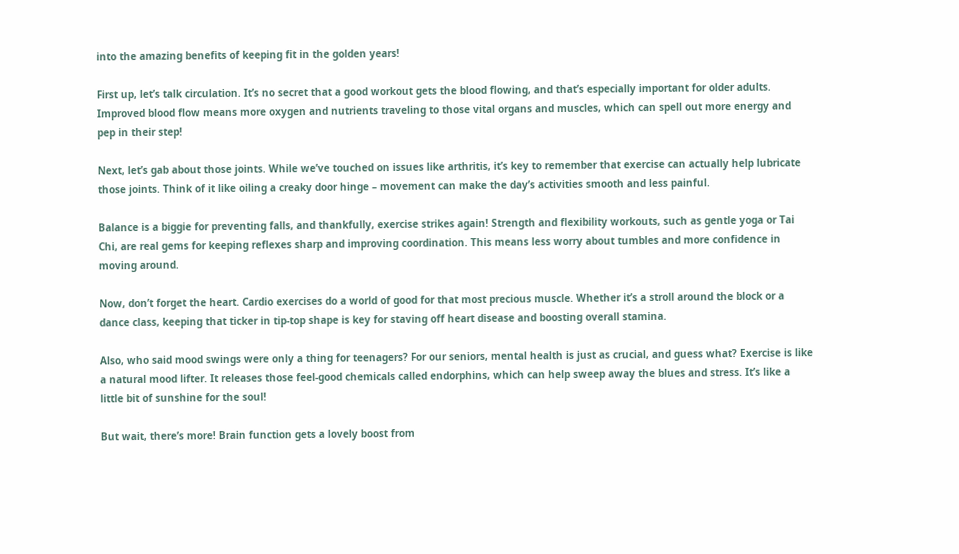into the amazing benefits of keeping fit in the golden years!

First up, let’s talk circulation. It’s no secret that a good workout gets the blood flowing, and that’s especially important for older adults. Improved blood flow means more oxygen and nutrients traveling to those vital organs and muscles, which can spell out more energy and pep in their step!

Next, let’s gab about those joints. While we’ve touched on issues like arthritis, it’s key to remember that exercise can actually help lubricate those joints. Think of it like oiling a creaky door hinge – movement can make the day’s activities smooth and less painful.

Balance is a biggie for preventing falls, and thankfully, exercise strikes again! Strength and flexibility workouts, such as gentle yoga or Tai Chi, are real gems for keeping reflexes sharp and improving coordination. This means less worry about tumbles and more confidence in moving around.

Now, don’t forget the heart. Cardio exercises do a world of good for that most precious muscle. Whether it’s a stroll around the block or a dance class, keeping that ticker in tip-top shape is key for staving off heart disease and boosting overall stamina.

Also, who said mood swings were only a thing for teenagers? For our seniors, mental health is just as crucial, and guess what? Exercise is like a natural mood lifter. It releases those feel-good chemicals called endorphins, which can help sweep away the blues and stress. It’s like a little bit of sunshine for the soul!

But wait, there’s more! Brain function gets a lovely boost from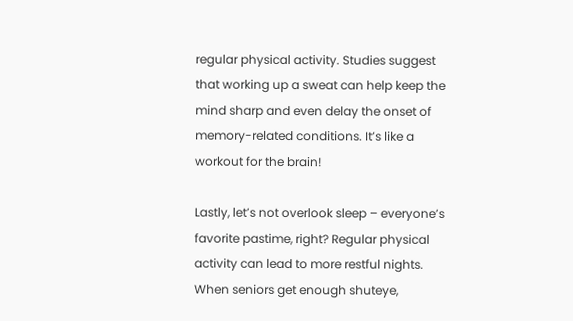regular physical activity. Studies suggest that working up a sweat can help keep the mind sharp and even delay the onset of memory-related conditions. It’s like a workout for the brain!

Lastly, let’s not overlook sleep – everyone’s favorite pastime, right? Regular physical activity can lead to more restful nights. When seniors get enough shuteye,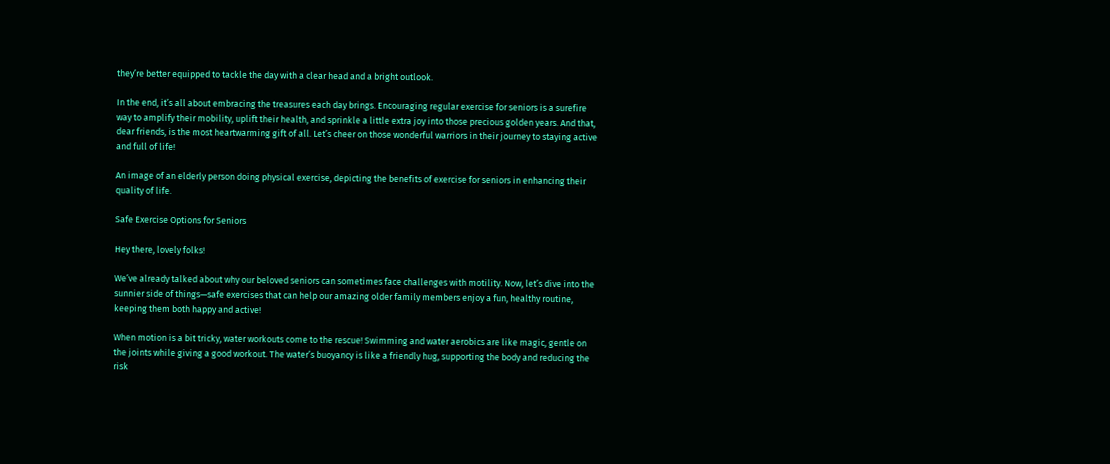they’re better equipped to tackle the day with a clear head and a bright outlook.

In the end, it’s all about embracing the treasures each day brings. Encouraging regular exercise for seniors is a surefire way to amplify their mobility, uplift their health, and sprinkle a little extra joy into those precious golden years. And that, dear friends, is the most heartwarming gift of all. Let’s cheer on those wonderful warriors in their journey to staying active and full of life!

An image of an elderly person doing physical exercise, depicting the benefits of exercise for seniors in enhancing their quality of life.

Safe Exercise Options for Seniors

Hey there, lovely folks!

We’ve already talked about why our beloved seniors can sometimes face challenges with motility. Now, let’s dive into the sunnier side of things—safe exercises that can help our amazing older family members enjoy a fun, healthy routine, keeping them both happy and active!

When motion is a bit tricky, water workouts come to the rescue! Swimming and water aerobics are like magic, gentle on the joints while giving a good workout. The water’s buoyancy is like a friendly hug, supporting the body and reducing the risk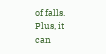of falls. Plus, it can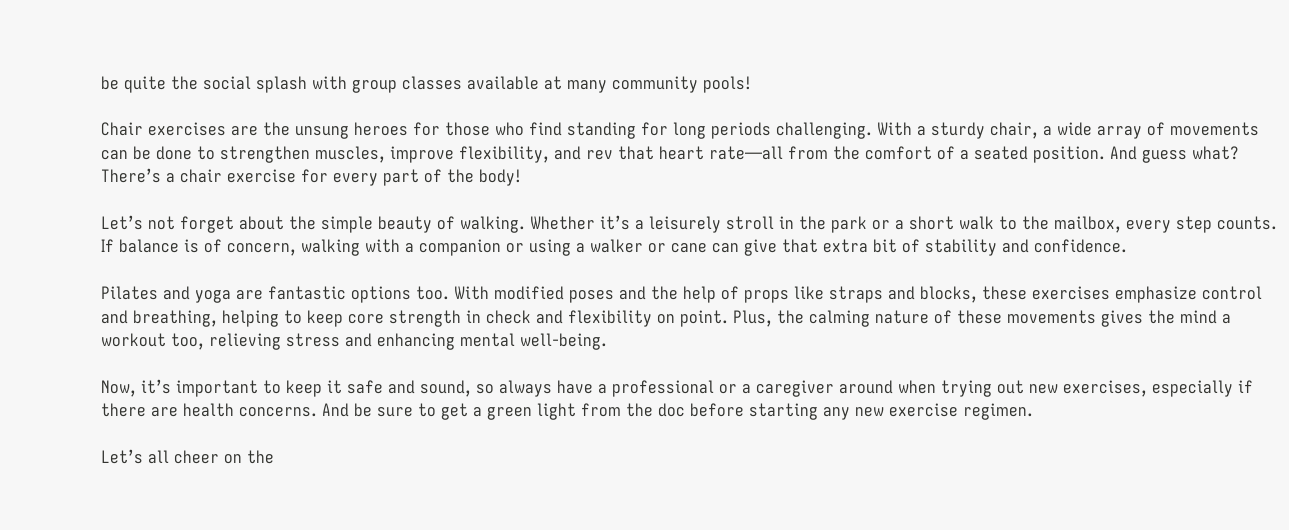be quite the social splash with group classes available at many community pools!

Chair exercises are the unsung heroes for those who find standing for long periods challenging. With a sturdy chair, a wide array of movements can be done to strengthen muscles, improve flexibility, and rev that heart rate—all from the comfort of a seated position. And guess what? There’s a chair exercise for every part of the body!

Let’s not forget about the simple beauty of walking. Whether it’s a leisurely stroll in the park or a short walk to the mailbox, every step counts. If balance is of concern, walking with a companion or using a walker or cane can give that extra bit of stability and confidence.

Pilates and yoga are fantastic options too. With modified poses and the help of props like straps and blocks, these exercises emphasize control and breathing, helping to keep core strength in check and flexibility on point. Plus, the calming nature of these movements gives the mind a workout too, relieving stress and enhancing mental well-being.

Now, it’s important to keep it safe and sound, so always have a professional or a caregiver around when trying out new exercises, especially if there are health concerns. And be sure to get a green light from the doc before starting any new exercise regimen.

Let’s all cheer on the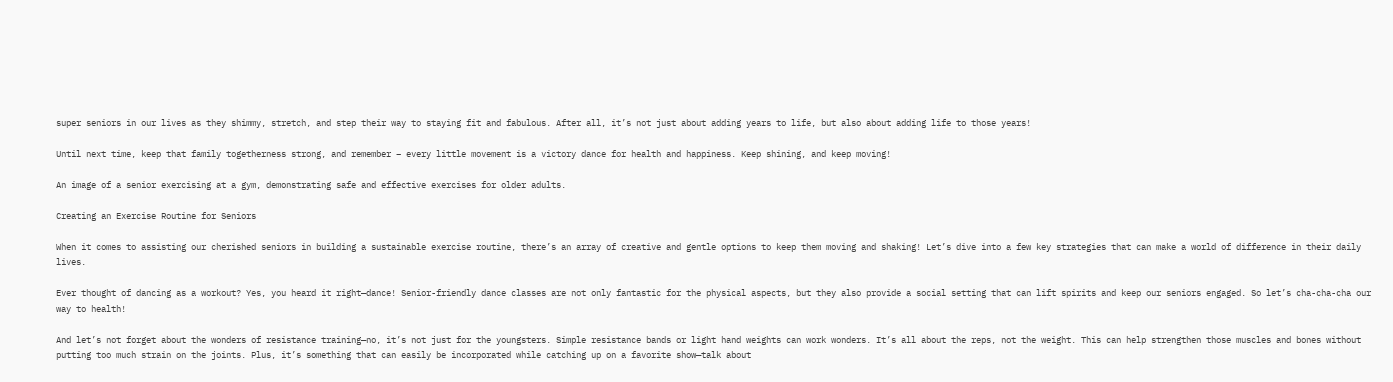super seniors in our lives as they shimmy, stretch, and step their way to staying fit and fabulous. After all, it’s not just about adding years to life, but also about adding life to those years!

Until next time, keep that family togetherness strong, and remember – every little movement is a victory dance for health and happiness. Keep shining, and keep moving!

An image of a senior exercising at a gym, demonstrating safe and effective exercises for older adults.

Creating an Exercise Routine for Seniors

When it comes to assisting our cherished seniors in building a sustainable exercise routine, there’s an array of creative and gentle options to keep them moving and shaking! Let’s dive into a few key strategies that can make a world of difference in their daily lives.

Ever thought of dancing as a workout? Yes, you heard it right—dance! Senior-friendly dance classes are not only fantastic for the physical aspects, but they also provide a social setting that can lift spirits and keep our seniors engaged. So let’s cha-cha-cha our way to health!

And let’s not forget about the wonders of resistance training—no, it’s not just for the youngsters. Simple resistance bands or light hand weights can work wonders. It’s all about the reps, not the weight. This can help strengthen those muscles and bones without putting too much strain on the joints. Plus, it’s something that can easily be incorporated while catching up on a favorite show—talk about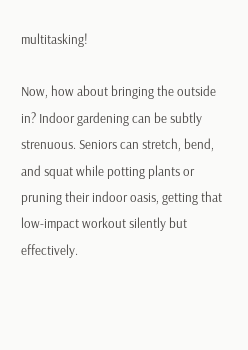multitasking!

Now, how about bringing the outside in? Indoor gardening can be subtly strenuous. Seniors can stretch, bend, and squat while potting plants or pruning their indoor oasis, getting that low-impact workout silently but effectively.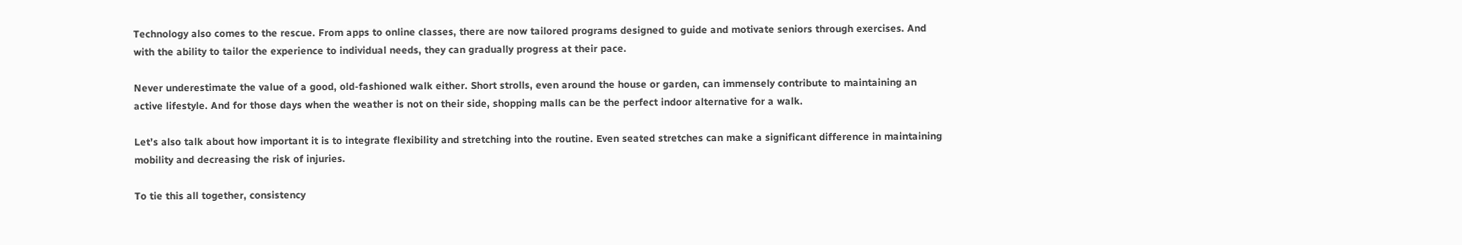Technology also comes to the rescue. From apps to online classes, there are now tailored programs designed to guide and motivate seniors through exercises. And with the ability to tailor the experience to individual needs, they can gradually progress at their pace.

Never underestimate the value of a good, old-fashioned walk either. Short strolls, even around the house or garden, can immensely contribute to maintaining an active lifestyle. And for those days when the weather is not on their side, shopping malls can be the perfect indoor alternative for a walk.

Let’s also talk about how important it is to integrate flexibility and stretching into the routine. Even seated stretches can make a significant difference in maintaining mobility and decreasing the risk of injuries.

To tie this all together, consistency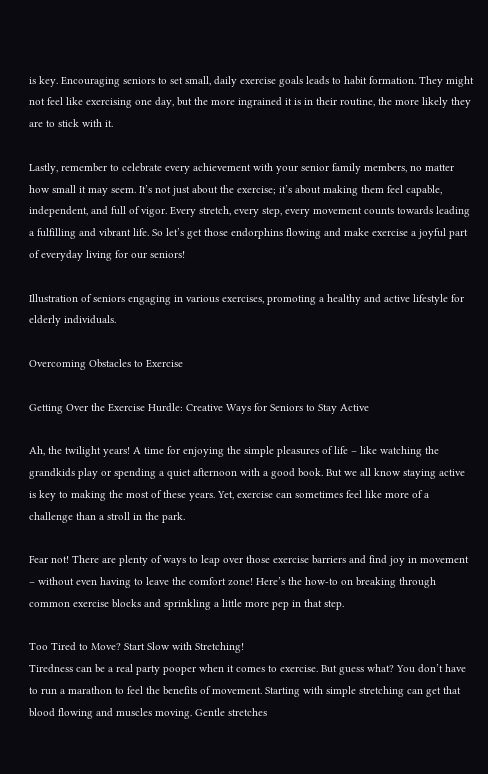is key. Encouraging seniors to set small, daily exercise goals leads to habit formation. They might not feel like exercising one day, but the more ingrained it is in their routine, the more likely they are to stick with it.

Lastly, remember to celebrate every achievement with your senior family members, no matter how small it may seem. It’s not just about the exercise; it’s about making them feel capable, independent, and full of vigor. Every stretch, every step, every movement counts towards leading a fulfilling and vibrant life. So let’s get those endorphins flowing and make exercise a joyful part of everyday living for our seniors!

Illustration of seniors engaging in various exercises, promoting a healthy and active lifestyle for elderly individuals.

Overcoming Obstacles to Exercise

Getting Over the Exercise Hurdle: Creative Ways for Seniors to Stay Active

Ah, the twilight years! A time for enjoying the simple pleasures of life – like watching the grandkids play or spending a quiet afternoon with a good book. But we all know staying active is key to making the most of these years. Yet, exercise can sometimes feel like more of a challenge than a stroll in the park.

Fear not! There are plenty of ways to leap over those exercise barriers and find joy in movement – without even having to leave the comfort zone! Here’s the how-to on breaking through common exercise blocks and sprinkling a little more pep in that step.

Too Tired to Move? Start Slow with Stretching!
Tiredness can be a real party pooper when it comes to exercise. But guess what? You don’t have to run a marathon to feel the benefits of movement. Starting with simple stretching can get that blood flowing and muscles moving. Gentle stretches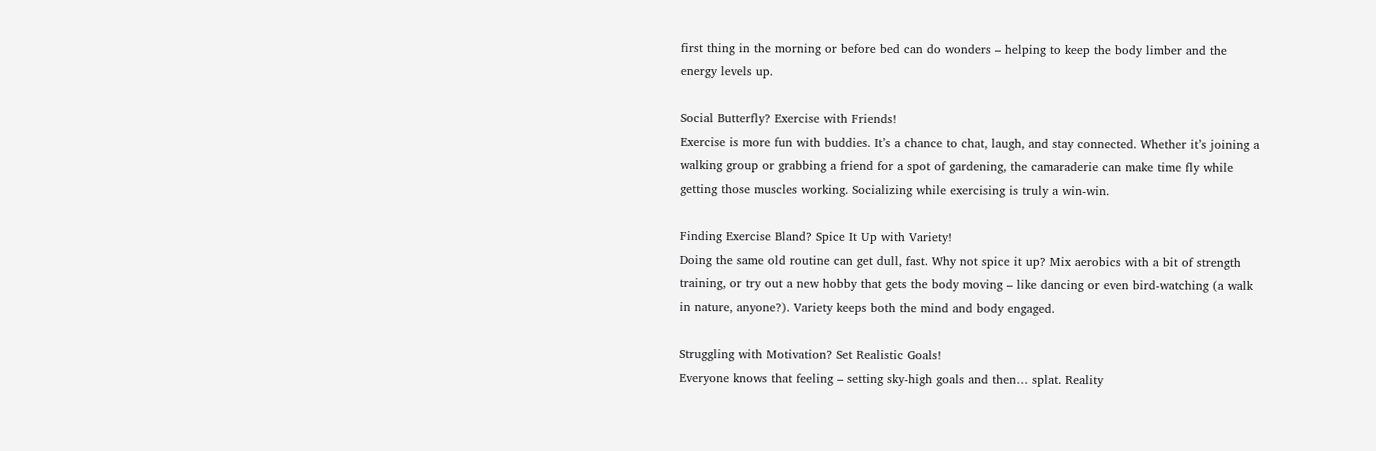first thing in the morning or before bed can do wonders – helping to keep the body limber and the energy levels up.

Social Butterfly? Exercise with Friends!
Exercise is more fun with buddies. It’s a chance to chat, laugh, and stay connected. Whether it’s joining a walking group or grabbing a friend for a spot of gardening, the camaraderie can make time fly while getting those muscles working. Socializing while exercising is truly a win-win.

Finding Exercise Bland? Spice It Up with Variety!
Doing the same old routine can get dull, fast. Why not spice it up? Mix aerobics with a bit of strength training, or try out a new hobby that gets the body moving – like dancing or even bird-watching (a walk in nature, anyone?). Variety keeps both the mind and body engaged.

Struggling with Motivation? Set Realistic Goals!
Everyone knows that feeling – setting sky-high goals and then… splat. Reality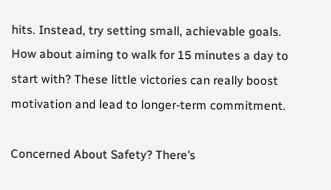hits. Instead, try setting small, achievable goals. How about aiming to walk for 15 minutes a day to start with? These little victories can really boost motivation and lead to longer-term commitment.

Concerned About Safety? There’s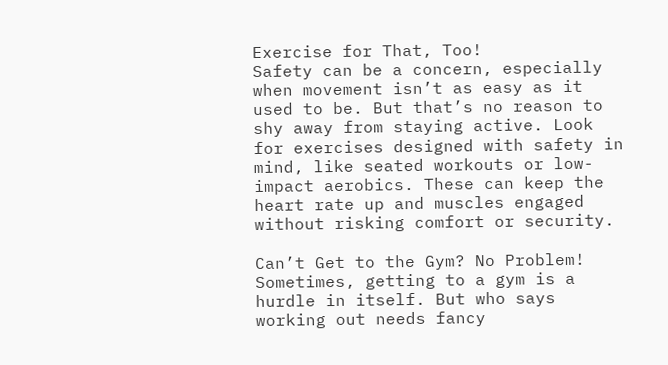Exercise for That, Too!
Safety can be a concern, especially when movement isn’t as easy as it used to be. But that’s no reason to shy away from staying active. Look for exercises designed with safety in mind, like seated workouts or low-impact aerobics. These can keep the heart rate up and muscles engaged without risking comfort or security.

Can’t Get to the Gym? No Problem!
Sometimes, getting to a gym is a hurdle in itself. But who says working out needs fancy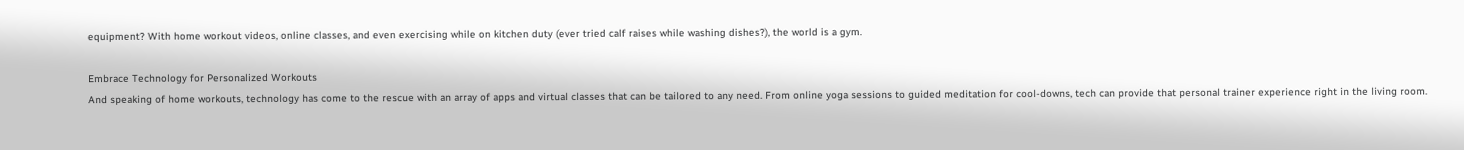equipment? With home workout videos, online classes, and even exercising while on kitchen duty (ever tried calf raises while washing dishes?), the world is a gym.

Embrace Technology for Personalized Workouts
And speaking of home workouts, technology has come to the rescue with an array of apps and virtual classes that can be tailored to any need. From online yoga sessions to guided meditation for cool-downs, tech can provide that personal trainer experience right in the living room.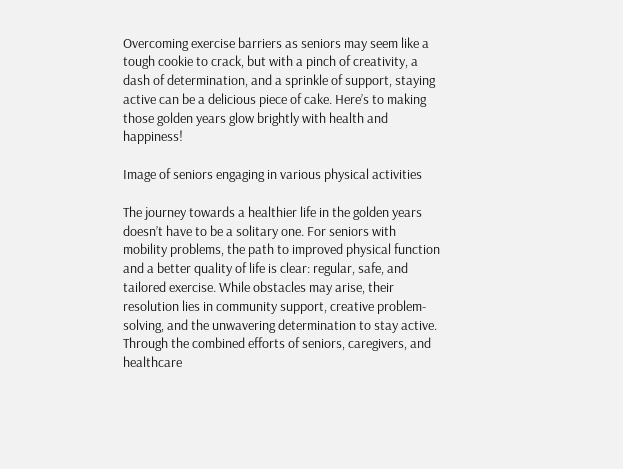Overcoming exercise barriers as seniors may seem like a tough cookie to crack, but with a pinch of creativity, a dash of determination, and a sprinkle of support, staying active can be a delicious piece of cake. Here’s to making those golden years glow brightly with health and happiness!

Image of seniors engaging in various physical activities

The journey towards a healthier life in the golden years doesn’t have to be a solitary one. For seniors with mobility problems, the path to improved physical function and a better quality of life is clear: regular, safe, and tailored exercise. While obstacles may arise, their resolution lies in community support, creative problem-solving, and the unwavering determination to stay active. Through the combined efforts of seniors, caregivers, and healthcare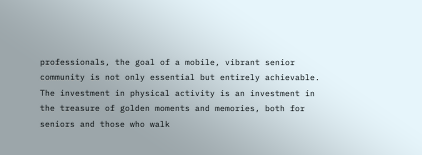professionals, the goal of a mobile, vibrant senior community is not only essential but entirely achievable. The investment in physical activity is an investment in the treasure of golden moments and memories, both for seniors and those who walk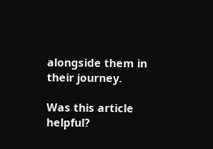alongside them in their journey.

Was this article helpful?